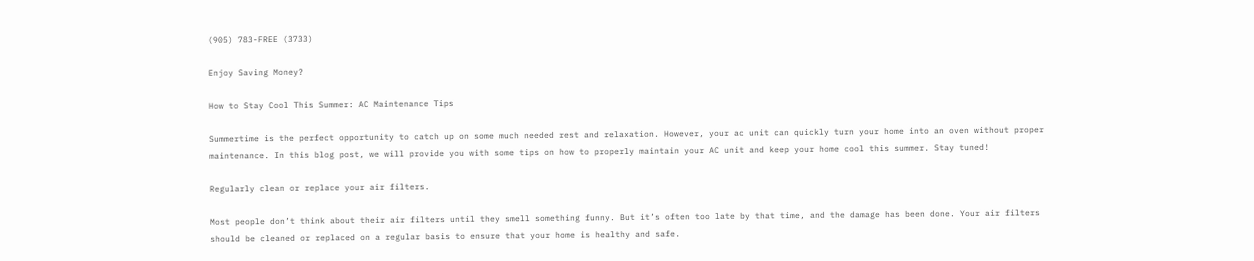(905) 783-FREE (3733)

Enjoy Saving Money?

How to Stay Cool This Summer: AC Maintenance Tips

Summertime is the perfect opportunity to catch up on some much needed rest and relaxation. However, your ac unit can quickly turn your home into an oven without proper maintenance. In this blog post, we will provide you with some tips on how to properly maintain your AC unit and keep your home cool this summer. Stay tuned!

Regularly clean or replace your air filters.

Most people don’t think about their air filters until they smell something funny. But it’s often too late by that time, and the damage has been done. Your air filters should be cleaned or replaced on a regular basis to ensure that your home is healthy and safe.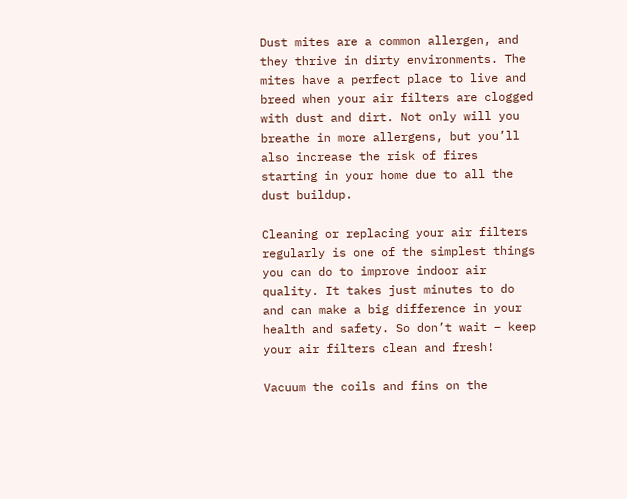Dust mites are a common allergen, and they thrive in dirty environments. The mites have a perfect place to live and breed when your air filters are clogged with dust and dirt. Not only will you breathe in more allergens, but you’ll also increase the risk of fires starting in your home due to all the dust buildup.

Cleaning or replacing your air filters regularly is one of the simplest things you can do to improve indoor air quality. It takes just minutes to do and can make a big difference in your health and safety. So don’t wait – keep your air filters clean and fresh!

Vacuum the coils and fins on the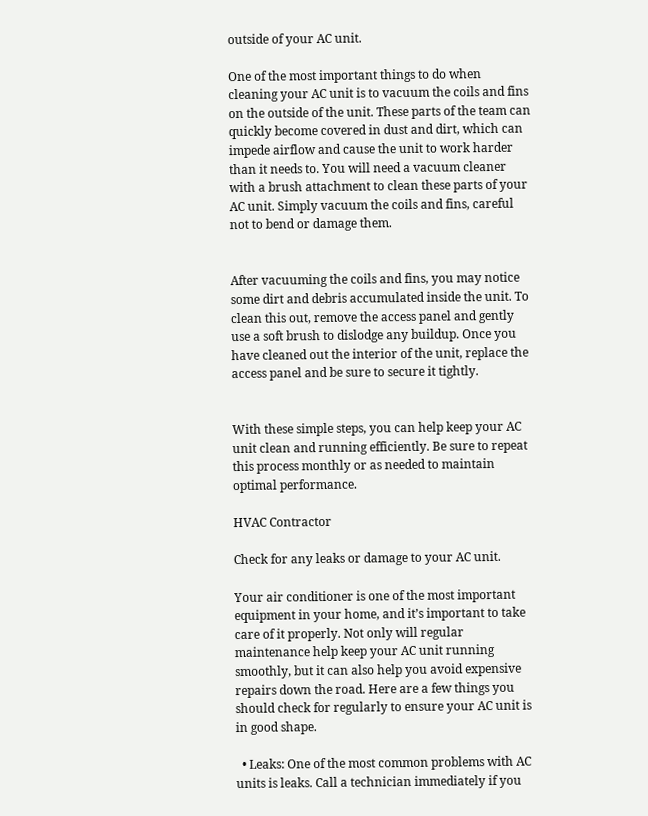outside of your AC unit.

One of the most important things to do when cleaning your AC unit is to vacuum the coils and fins on the outside of the unit. These parts of the team can quickly become covered in dust and dirt, which can impede airflow and cause the unit to work harder than it needs to. You will need a vacuum cleaner with a brush attachment to clean these parts of your AC unit. Simply vacuum the coils and fins, careful not to bend or damage them.


After vacuuming the coils and fins, you may notice some dirt and debris accumulated inside the unit. To clean this out, remove the access panel and gently use a soft brush to dislodge any buildup. Once you have cleaned out the interior of the unit, replace the access panel and be sure to secure it tightly.


With these simple steps, you can help keep your AC unit clean and running efficiently. Be sure to repeat this process monthly or as needed to maintain optimal performance.

HVAC Contractor

Check for any leaks or damage to your AC unit.

Your air conditioner is one of the most important equipment in your home, and it’s important to take care of it properly. Not only will regular maintenance help keep your AC unit running smoothly, but it can also help you avoid expensive repairs down the road. Here are a few things you should check for regularly to ensure your AC unit is in good shape.

  • Leaks: One of the most common problems with AC units is leaks. Call a technician immediately if you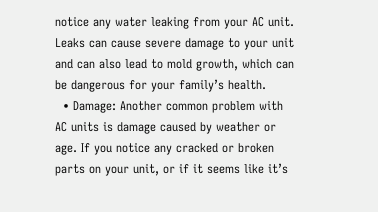notice any water leaking from your AC unit. Leaks can cause severe damage to your unit and can also lead to mold growth, which can be dangerous for your family’s health.
  • Damage: Another common problem with AC units is damage caused by weather or age. If you notice any cracked or broken parts on your unit, or if it seems like it’s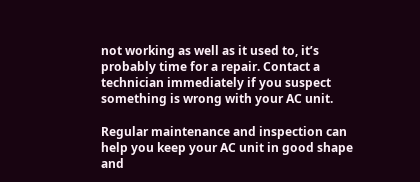not working as well as it used to, it’s probably time for a repair. Contact a technician immediately if you suspect something is wrong with your AC unit.

Regular maintenance and inspection can help you keep your AC unit in good shape and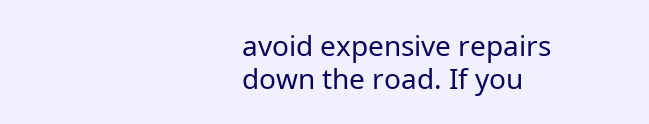avoid expensive repairs down the road. If you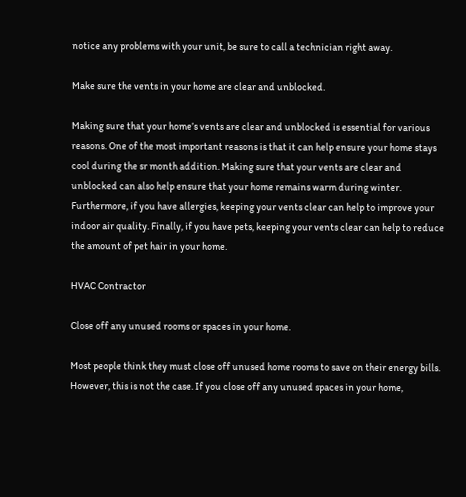notice any problems with your unit, be sure to call a technician right away.

Make sure the vents in your home are clear and unblocked.

Making sure that your home’s vents are clear and unblocked is essential for various reasons. One of the most important reasons is that it can help ensure your home stays cool during the sr month addition. Making sure that your vents are clear and unblocked can also help ensure that your home remains warm during winter. Furthermore, if you have allergies, keeping your vents clear can help to improve your indoor air quality. Finally, if you have pets, keeping your vents clear can help to reduce the amount of pet hair in your home.

HVAC Contractor

Close off any unused rooms or spaces in your home.

Most people think they must close off unused home rooms to save on their energy bills. However, this is not the case. If you close off any unused spaces in your home,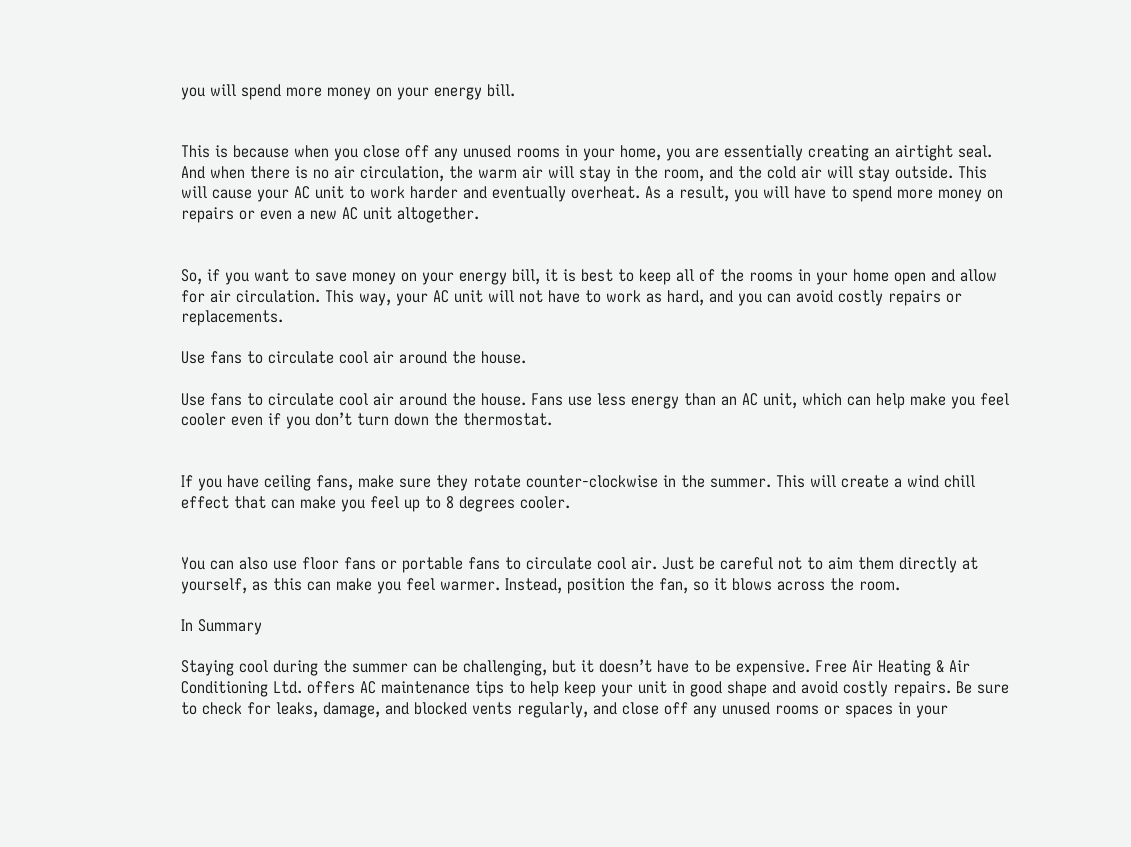you will spend more money on your energy bill.


This is because when you close off any unused rooms in your home, you are essentially creating an airtight seal. And when there is no air circulation, the warm air will stay in the room, and the cold air will stay outside. This will cause your AC unit to work harder and eventually overheat. As a result, you will have to spend more money on repairs or even a new AC unit altogether.


So, if you want to save money on your energy bill, it is best to keep all of the rooms in your home open and allow for air circulation. This way, your AC unit will not have to work as hard, and you can avoid costly repairs or replacements.

Use fans to circulate cool air around the house.

Use fans to circulate cool air around the house. Fans use less energy than an AC unit, which can help make you feel cooler even if you don’t turn down the thermostat.


If you have ceiling fans, make sure they rotate counter-clockwise in the summer. This will create a wind chill effect that can make you feel up to 8 degrees cooler.


You can also use floor fans or portable fans to circulate cool air. Just be careful not to aim them directly at yourself, as this can make you feel warmer. Instead, position the fan, so it blows across the room.

In Summary

Staying cool during the summer can be challenging, but it doesn’t have to be expensive. Free Air Heating & Air Conditioning Ltd. offers AC maintenance tips to help keep your unit in good shape and avoid costly repairs. Be sure to check for leaks, damage, and blocked vents regularly, and close off any unused rooms or spaces in your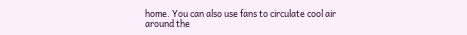home. You can also use fans to circulate cool air around the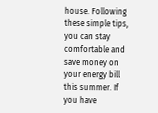house. Following these simple tips, you can stay comfortable and save money on your energy bill this summer. If you have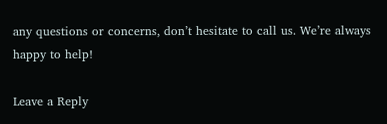any questions or concerns, don’t hesitate to call us. We’re always happy to help!

Leave a Reply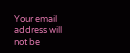Your email address will not be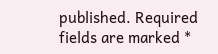published. Required fields are marked *